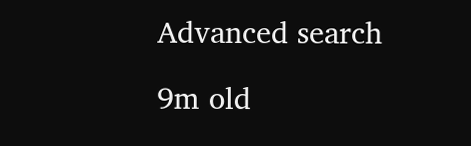Advanced search

9m old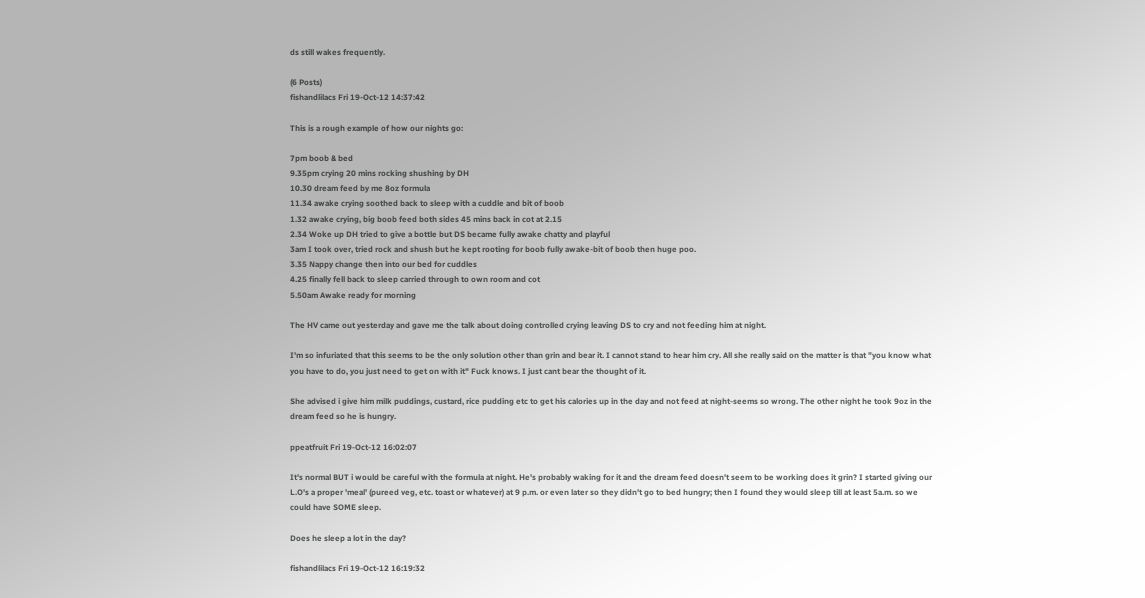ds still wakes frequently.

(6 Posts)
fishandlilacs Fri 19-Oct-12 14:37:42

This is a rough example of how our nights go:

7pm boob & bed
9.35pm crying 20 mins rocking shushing by DH
10.30 dream feed by me 8oz formula
11.34 awake crying soothed back to sleep with a cuddle and bit of boob
1.32 awake crying, big boob feed both sides 45 mins back in cot at 2.15
2.34 Woke up DH tried to give a bottle but DS became fully awake chatty and playful
3am I took over, tried rock and shush but he kept rooting for boob fully awake-bit of boob then huge poo.
3.35 Nappy change then into our bed for cuddles
4.25 finally fell back to sleep carried through to own room and cot
5.50am Awake ready for morning

The HV came out yesterday and gave me the talk about doing controlled crying leaving DS to cry and not feeding him at night.

I'm so infuriated that this seems to be the only solution other than grin and bear it. I cannot stand to hear him cry. All she really said on the matter is that "you know what you have to do, you just need to get on with it" Fuck knows. I just cant bear the thought of it.

She advised i give him milk puddings, custard, rice pudding etc to get his calories up in the day and not feed at night-seems so wrong. The other night he took 9oz in the dream feed so he is hungry.

ppeatfruit Fri 19-Oct-12 16:02:07

It's normal BUT i would be careful with the formula at night. He's probably waking for it and the dream feed doesn't seem to be working does it grin? I started giving our L.O's a proper 'meal' (pureed veg, etc. toast or whatever) at 9 p.m. or even later so they didn't go to bed hungry; then I found they would sleep till at least 5a.m. so we could have SOME sleep.

Does he sleep a lot in the day?

fishandlilacs Fri 19-Oct-12 16:19:32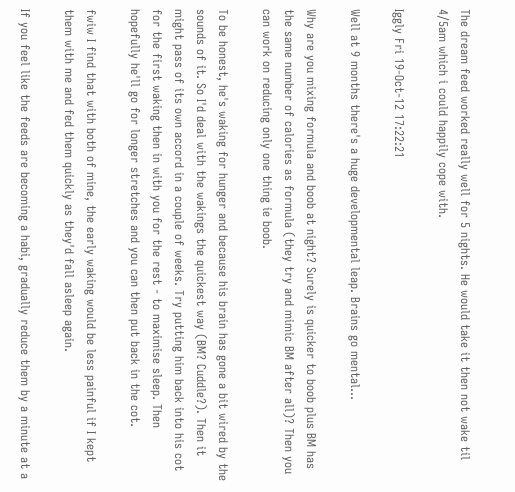The dream feed worked really well for 5 nights. He would take it then not wake til 4/5am which i could happily cope with.

Iggly Fri 19-Oct-12 17:22:21

Well at 9 months there's a huge developmental leap. Brains go mental...

Why are you mixing formula and boob at night? Surely is quicker to boob plus BM has the same number of calories as formula (they try and mimic BM after all)? Then you can work on reducing only one thing ie boob.

To be honest, he's waking for hunger and because his brain has gone a bit wired by the sounds of it. So I'd deal with the wakings the quickest way (BM? Cuddle?). Then it might pass of its own accord in a couple of weeks. Try putting him back into his cot for the first waking then in with you for the rest - to maximise sleep. Then hopefully he'll go for longer stretches and you can then put back in the cot.

fwiw I find that with both of mine, the early waking would be less painful if I kept them with me and fed them quickly as they'd fall asleep again.

If you feel like the feeds are becoming a habi, gradually reduce them by a minute at a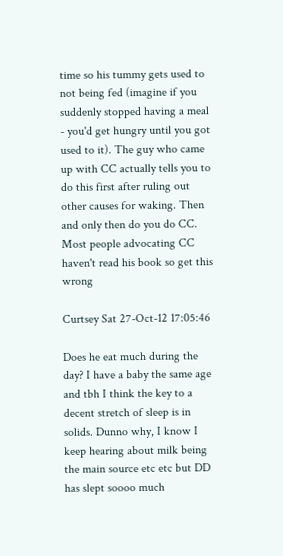time so his tummy gets used to not being fed (imagine if you suddenly stopped having a meal - you'd get hungry until you got used to it). The guy who came up with CC actually tells you to do this first after ruling out other causes for waking. Then and only then do you do CC. Most people advocating CC haven't read his book so get this wrong

Curtsey Sat 27-Oct-12 17:05:46

Does he eat much during the day? I have a baby the same age and tbh I think the key to a decent stretch of sleep is in solids. Dunno why, I know I keep hearing about milk being the main source etc etc but DD has slept soooo much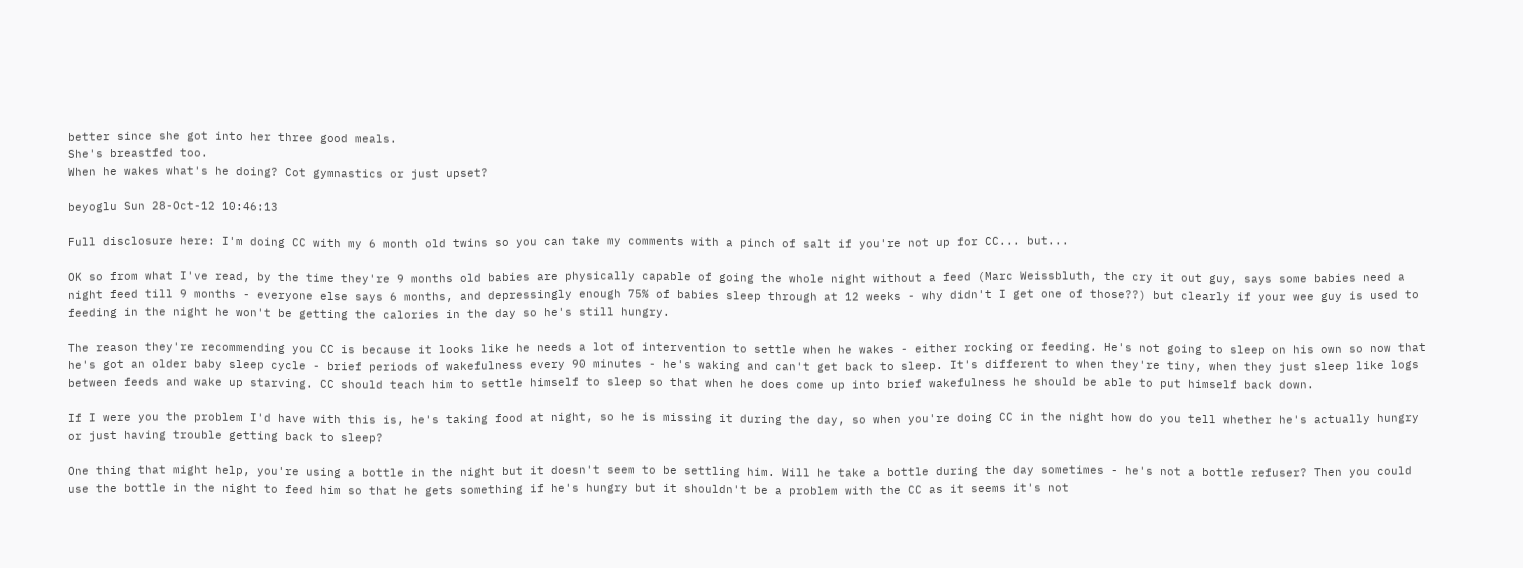better since she got into her three good meals.
She's breastfed too.
When he wakes what's he doing? Cot gymnastics or just upset?

beyoglu Sun 28-Oct-12 10:46:13

Full disclosure here: I'm doing CC with my 6 month old twins so you can take my comments with a pinch of salt if you're not up for CC... but...

OK so from what I've read, by the time they're 9 months old babies are physically capable of going the whole night without a feed (Marc Weissbluth, the cry it out guy, says some babies need a night feed till 9 months - everyone else says 6 months, and depressingly enough 75% of babies sleep through at 12 weeks - why didn't I get one of those??) but clearly if your wee guy is used to feeding in the night he won't be getting the calories in the day so he's still hungry.

The reason they're recommending you CC is because it looks like he needs a lot of intervention to settle when he wakes - either rocking or feeding. He's not going to sleep on his own so now that he's got an older baby sleep cycle - brief periods of wakefulness every 90 minutes - he's waking and can't get back to sleep. It's different to when they're tiny, when they just sleep like logs between feeds and wake up starving. CC should teach him to settle himself to sleep so that when he does come up into brief wakefulness he should be able to put himself back down.

If I were you the problem I'd have with this is, he's taking food at night, so he is missing it during the day, so when you're doing CC in the night how do you tell whether he's actually hungry or just having trouble getting back to sleep?

One thing that might help, you're using a bottle in the night but it doesn't seem to be settling him. Will he take a bottle during the day sometimes - he's not a bottle refuser? Then you could use the bottle in the night to feed him so that he gets something if he's hungry but it shouldn't be a problem with the CC as it seems it's not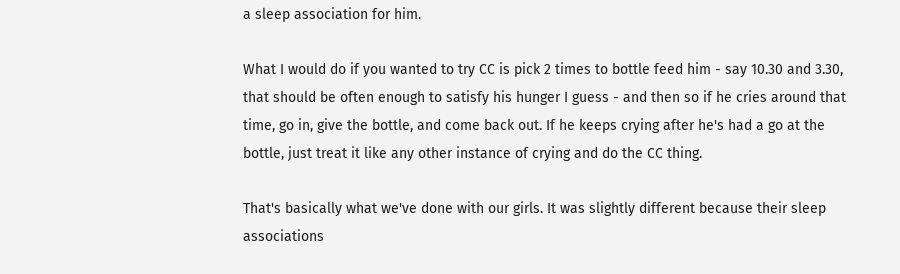a sleep association for him.

What I would do if you wanted to try CC is pick 2 times to bottle feed him - say 10.30 and 3.30, that should be often enough to satisfy his hunger I guess - and then so if he cries around that time, go in, give the bottle, and come back out. If he keeps crying after he's had a go at the bottle, just treat it like any other instance of crying and do the CC thing.

That's basically what we've done with our girls. It was slightly different because their sleep associations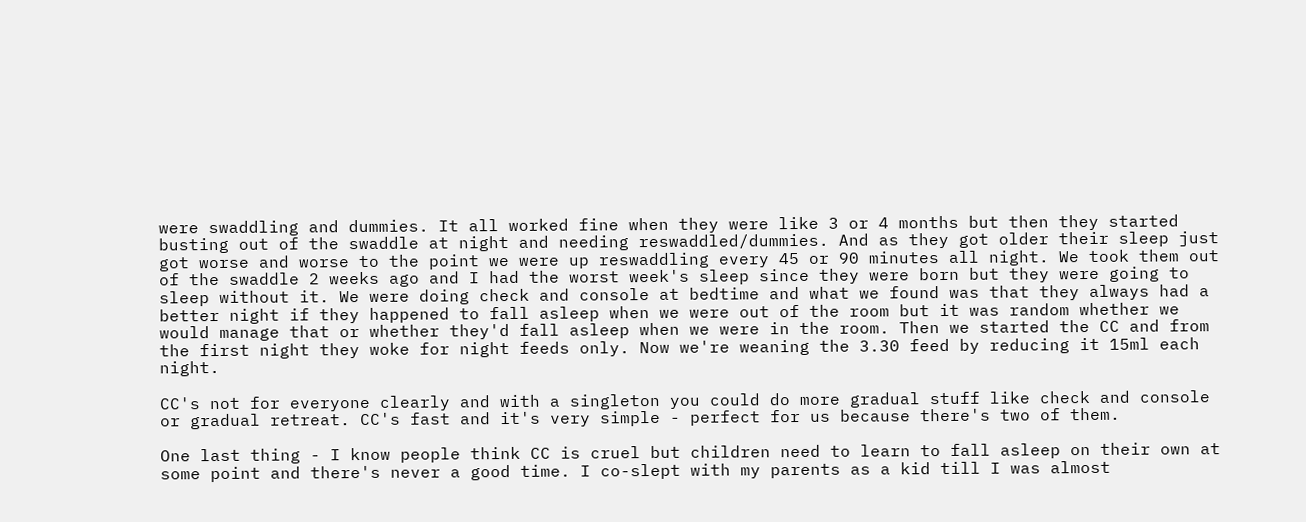were swaddling and dummies. It all worked fine when they were like 3 or 4 months but then they started busting out of the swaddle at night and needing reswaddled/dummies. And as they got older their sleep just got worse and worse to the point we were up reswaddling every 45 or 90 minutes all night. We took them out of the swaddle 2 weeks ago and I had the worst week's sleep since they were born but they were going to sleep without it. We were doing check and console at bedtime and what we found was that they always had a better night if they happened to fall asleep when we were out of the room but it was random whether we would manage that or whether they'd fall asleep when we were in the room. Then we started the CC and from the first night they woke for night feeds only. Now we're weaning the 3.30 feed by reducing it 15ml each night.

CC's not for everyone clearly and with a singleton you could do more gradual stuff like check and console or gradual retreat. CC's fast and it's very simple - perfect for us because there's two of them.

One last thing - I know people think CC is cruel but children need to learn to fall asleep on their own at some point and there's never a good time. I co-slept with my parents as a kid till I was almost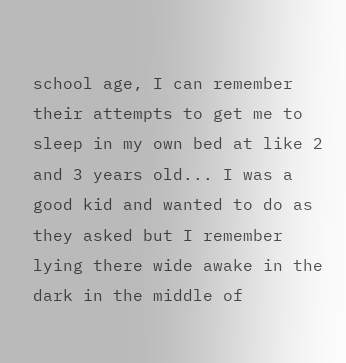school age, I can remember their attempts to get me to sleep in my own bed at like 2 and 3 years old... I was a good kid and wanted to do as they asked but I remember lying there wide awake in the dark in the middle of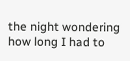the night wondering how long I had to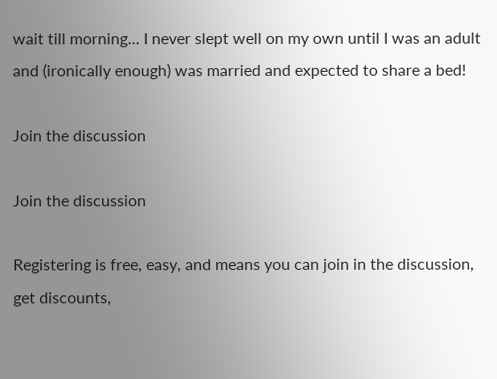wait till morning... I never slept well on my own until I was an adult and (ironically enough) was married and expected to share a bed!

Join the discussion

Join the discussion

Registering is free, easy, and means you can join in the discussion, get discounts,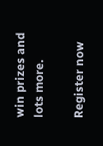win prizes and lots more.

Register now